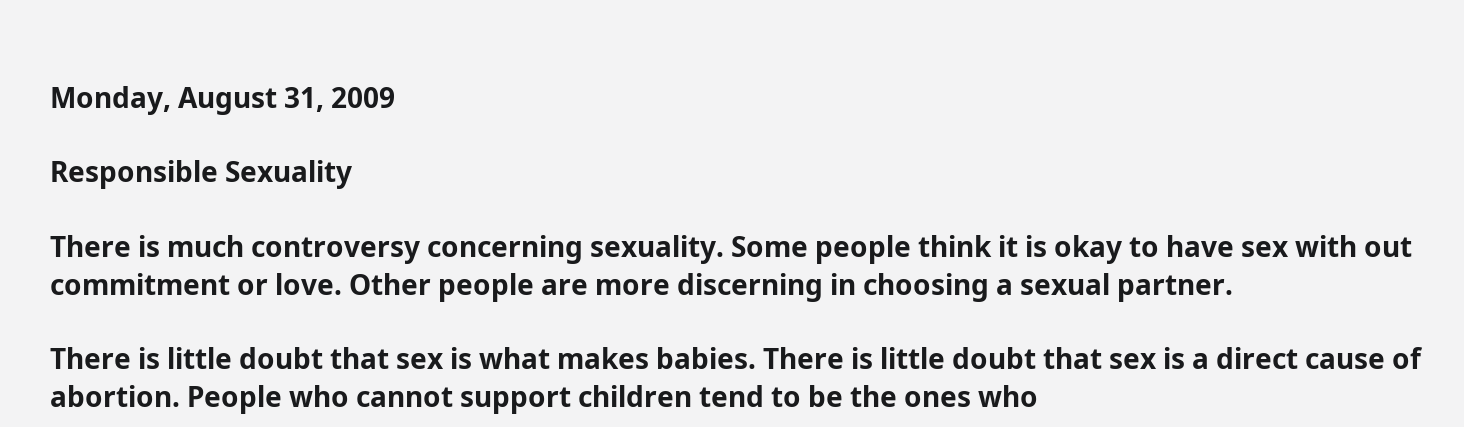Monday, August 31, 2009

Responsible Sexuality

There is much controversy concerning sexuality. Some people think it is okay to have sex with out commitment or love. Other people are more discerning in choosing a sexual partner.

There is little doubt that sex is what makes babies. There is little doubt that sex is a direct cause of abortion. People who cannot support children tend to be the ones who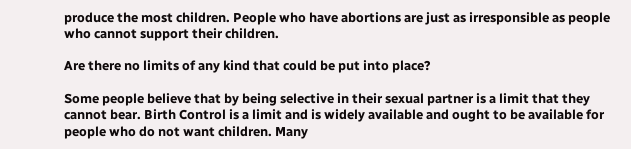produce the most children. People who have abortions are just as irresponsible as people who cannot support their children.

Are there no limits of any kind that could be put into place?

Some people believe that by being selective in their sexual partner is a limit that they cannot bear. Birth Control is a limit and is widely available and ought to be available for people who do not want children. Many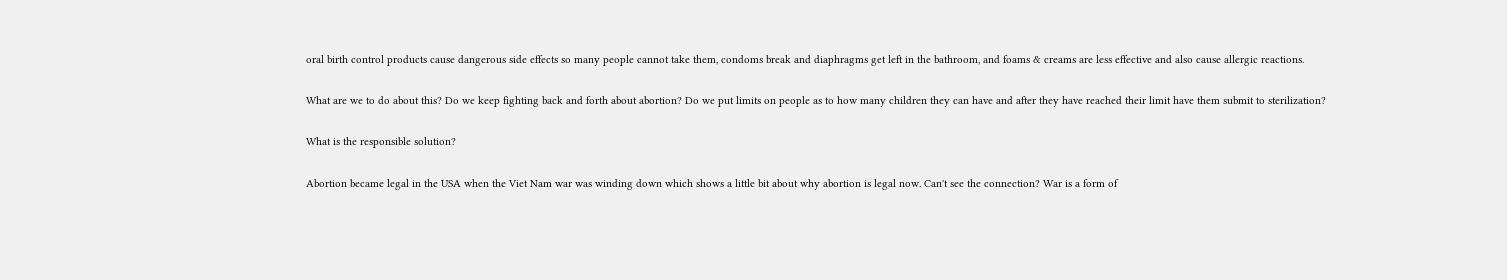oral birth control products cause dangerous side effects so many people cannot take them, condoms break and diaphragms get left in the bathroom, and foams & creams are less effective and also cause allergic reactions.

What are we to do about this? Do we keep fighting back and forth about abortion? Do we put limits on people as to how many children they can have and after they have reached their limit have them submit to sterilization?

What is the responsible solution?

Abortion became legal in the USA when the Viet Nam war was winding down which shows a little bit about why abortion is legal now. Can't see the connection? War is a form of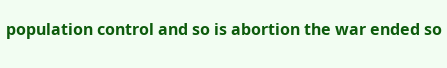population control and so is abortion the war ended so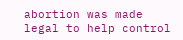abortion was made legal to help control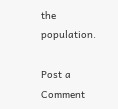the population.

Post a Comment